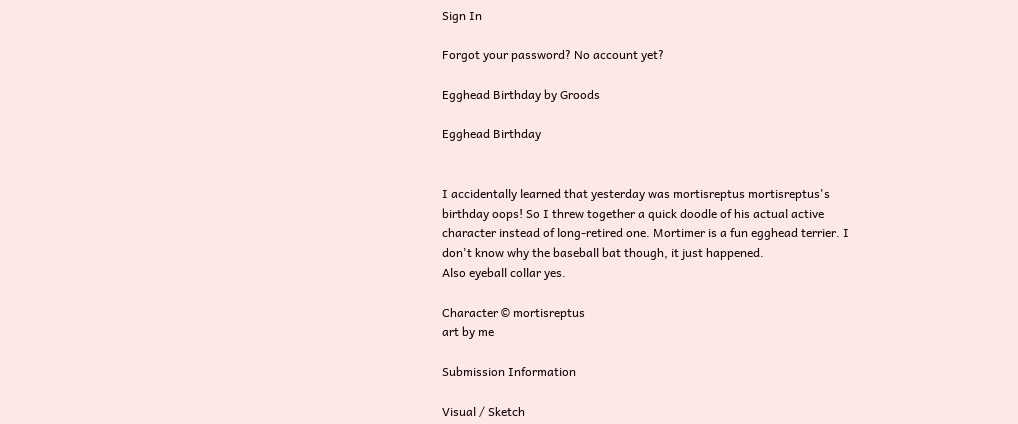Sign In

Forgot your password? No account yet?

Egghead Birthday by Groods

Egghead Birthday


I accidentally learned that yesterday was mortisreptus mortisreptus's birthday oops! So I threw together a quick doodle of his actual active character instead of long-retired one. Mortimer is a fun egghead terrier. I don't know why the baseball bat though, it just happened.
Also eyeball collar yes.

Character © mortisreptus
art by me

Submission Information

Visual / Sketch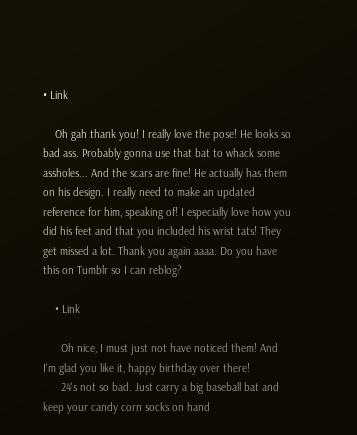• Link

    Oh gah thank you! I really love the pose! He looks so bad ass. Probably gonna use that bat to whack some assholes... And the scars are fine! He actually has them on his design. I really need to make an updated reference for him, speaking of! I especially love how you did his feet and that you included his wrist tats! They get missed a lot. Thank you again aaaa. Do you have this on Tumblr so I can reblog?

    • Link

      Oh nice, I must just not have noticed them! And I'm glad you like it, happy birthday over there!
      24's not so bad. Just carry a big baseball bat and keep your candy corn socks on hand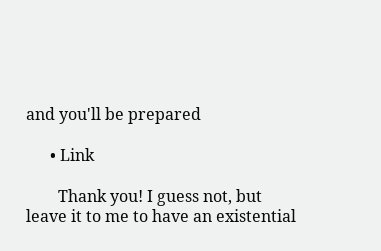and you'll be prepared

      • Link

        Thank you! I guess not, but leave it to me to have an existential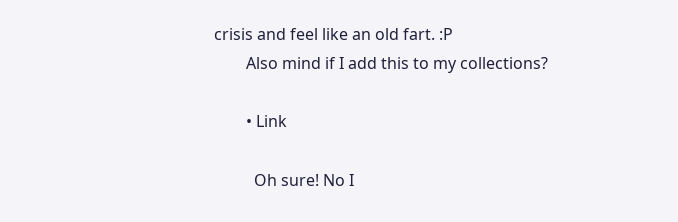crisis and feel like an old fart. :P
        Also mind if I add this to my collections?

        • Link

          Oh sure! No I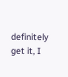definitely get it, I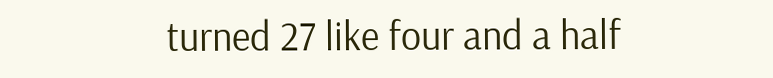turned 27 like four and a half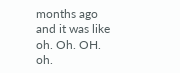months ago and it was like oh. Oh. OH. oh.